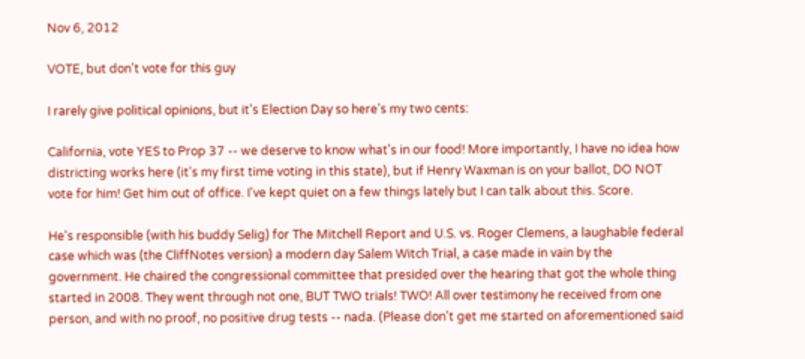Nov 6, 2012

VOTE, but don't vote for this guy

I rarely give political opinions, but it's Election Day so here's my two cents:

California, vote YES to Prop 37 -- we deserve to know what's in our food! More importantly, I have no idea how districting works here (it's my first time voting in this state), but if Henry Waxman is on your ballot, DO NOT vote for him! Get him out of office. I've kept quiet on a few things lately but I can talk about this. Score.

He's responsible (with his buddy Selig) for The Mitchell Report and U.S. vs. Roger Clemens, a laughable federal case which was (the CliffNotes version) a modern day Salem Witch Trial, a case made in vain by the government. He chaired the congressional committee that presided over the hearing that got the whole thing started in 2008. They went through not one, BUT TWO trials! TWO! All over testimony he received from one person, and with no proof, no positive drug tests -- nada. (Please don't get me started on aforementioned said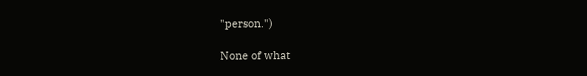"person.")

None of what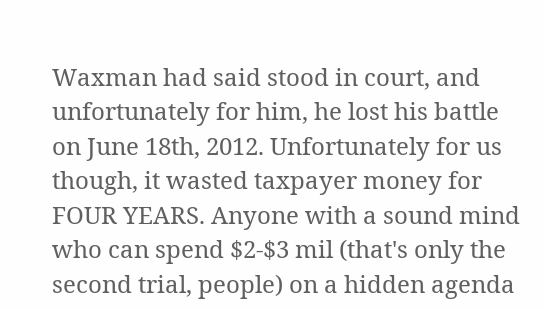Waxman had said stood in court, and unfortunately for him, he lost his battle on June 18th, 2012. Unfortunately for us though, it wasted taxpayer money for FOUR YEARS. Anyone with a sound mind who can spend $2-$3 mil (that's only the second trial, people) on a hidden agenda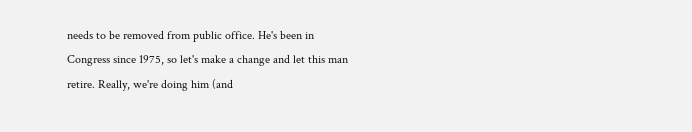needs to be removed from public office. He's been in Congress since 1975, so let's make a change and let this man retire. Really, we're doing him (and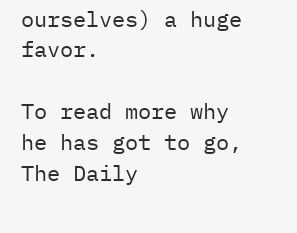ourselves) a huge favor.

To read more why he has got to go, The Daily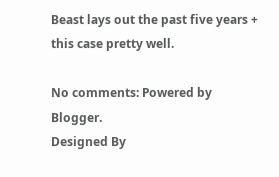Beast lays out the past five years + this case pretty well.

No comments: Powered by Blogger.
Designed By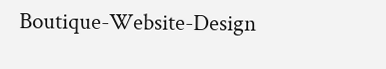Boutique-Website-Design